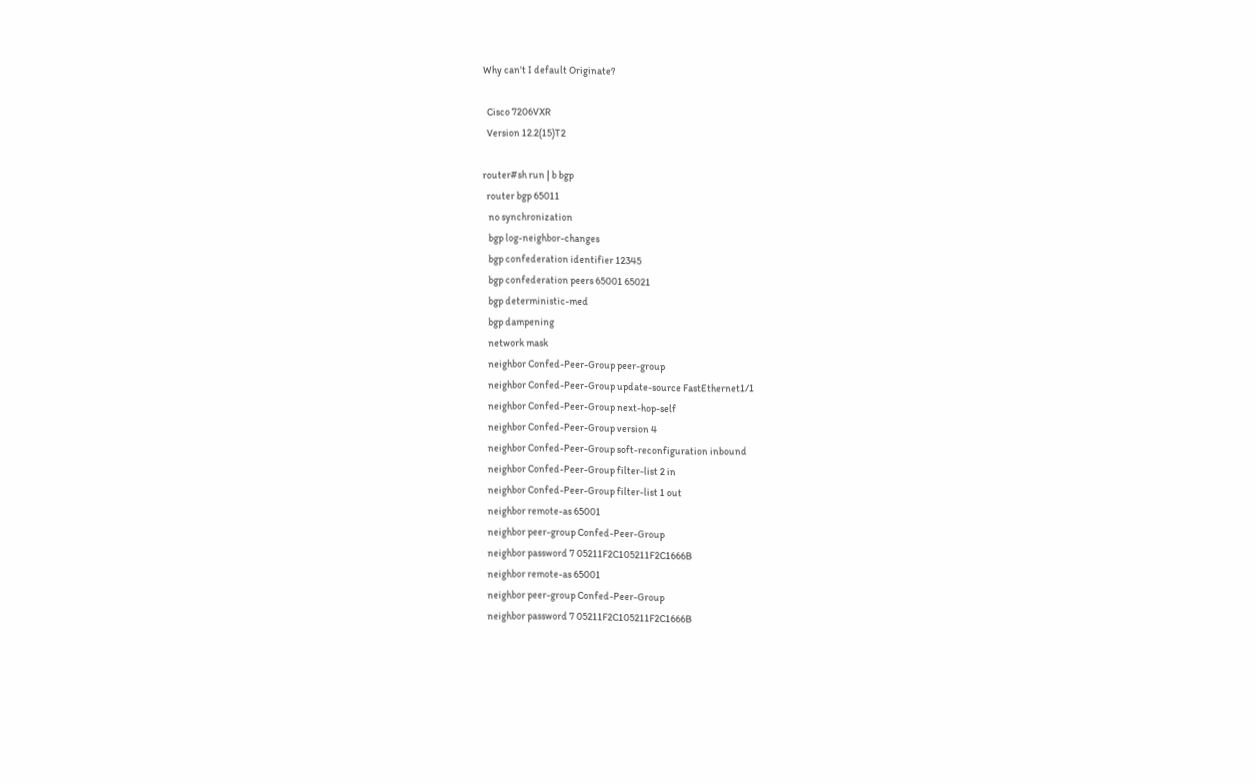Why can't I default Originate?

  Cisco 7206VXR
  Version 12.2(15)T2

router#sh run | b bgp
  router bgp 65011
   no synchronization
   bgp log-neighbor-changes
   bgp confederation identifier 12345
   bgp confederation peers 65001 65021
   bgp deterministic-med
   bgp dampening
   network mask
   neighbor Confed-Peer-Group peer-group
   neighbor Confed-Peer-Group update-source FastEthernet1/1
   neighbor Confed-Peer-Group next-hop-self
   neighbor Confed-Peer-Group version 4
   neighbor Confed-Peer-Group soft-reconfiguration inbound
   neighbor Confed-Peer-Group filter-list 2 in
   neighbor Confed-Peer-Group filter-list 1 out
   neighbor remote-as 65001
   neighbor peer-group Confed-Peer-Group
   neighbor password 7 05211F2C105211F2C1666B
   neighbor remote-as 65001
   neighbor peer-group Confed-Peer-Group
   neighbor password 7 05211F2C105211F2C1666B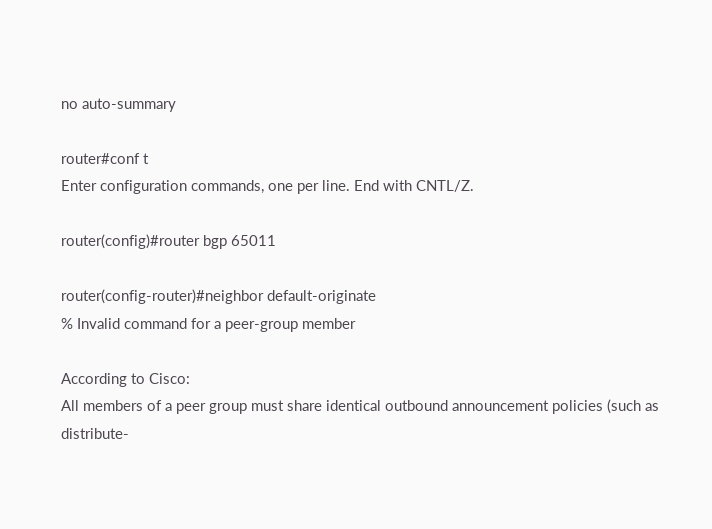no auto-summary

router#conf t
Enter configuration commands, one per line. End with CNTL/Z.

router(config)#router bgp 65011

router(config-router)#neighbor default-originate
% Invalid command for a peer-group member

According to Cisco:
All members of a peer group must share identical outbound announcement policies (such as distribute-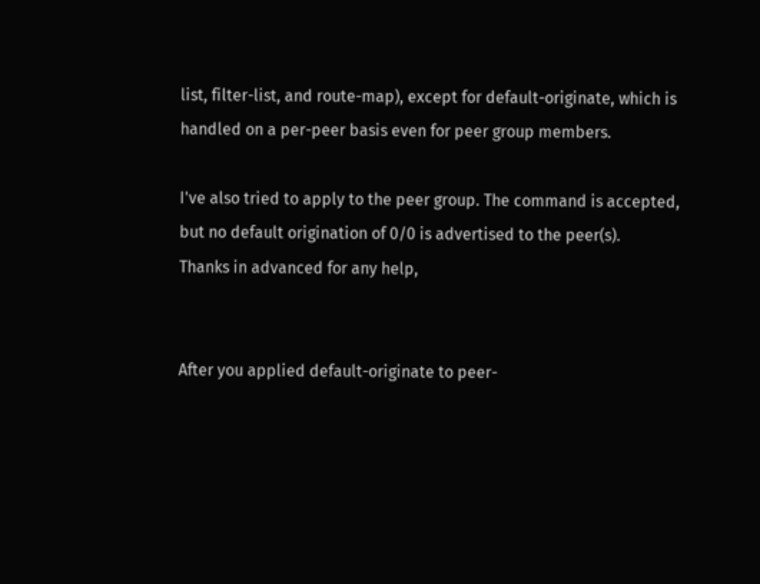list, filter-list, and route-map), except for default-originate, which is handled on a per-peer basis even for peer group members.

I've also tried to apply to the peer group. The command is accepted, but no default origination of 0/0 is advertised to the peer(s).
Thanks in advanced for any help,


After you applied default-originate to peer-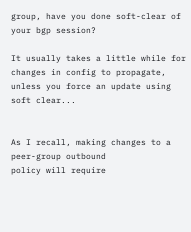group, have you done soft-clear of your bgp session?

It usually takes a little while for changes in config to propagate, unless you force an update using soft clear...


As I recall, making changes to a peer-group outbound
policy will require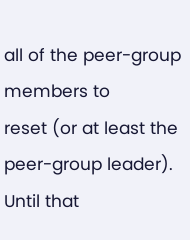all of the peer-group members to
reset (or at least the peer-group leader). Until that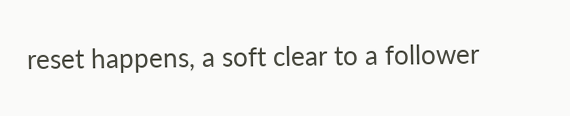reset happens, a soft clear to a follower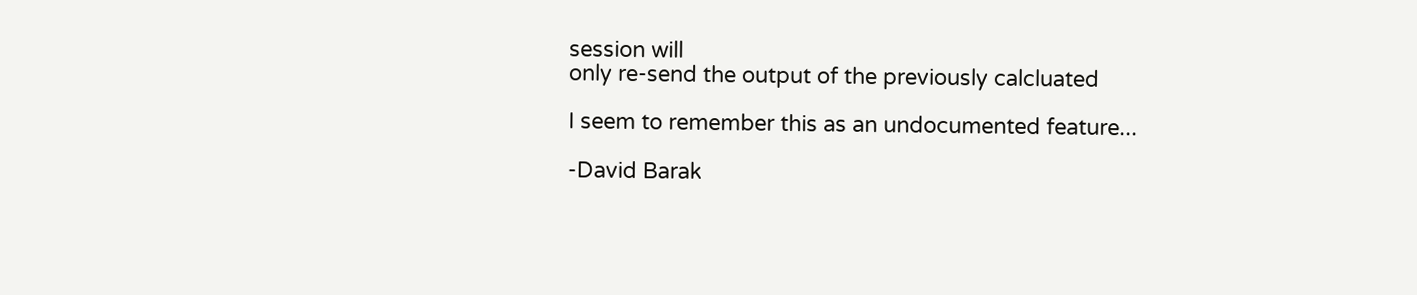session will
only re-send the output of the previously calcluated

I seem to remember this as an undocumented feature...

-David Barak